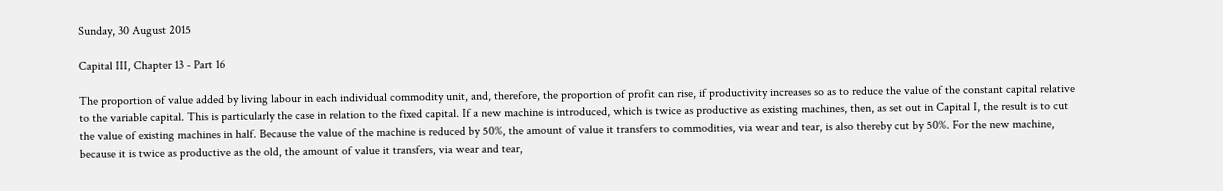Sunday, 30 August 2015

Capital III, Chapter 13 - Part 16

The proportion of value added by living labour in each individual commodity unit, and, therefore, the proportion of profit can rise, if productivity increases so as to reduce the value of the constant capital relative to the variable capital. This is particularly the case in relation to the fixed capital. If a new machine is introduced, which is twice as productive as existing machines, then, as set out in Capital I, the result is to cut the value of existing machines in half. Because the value of the machine is reduced by 50%, the amount of value it transfers to commodities, via wear and tear, is also thereby cut by 50%. For the new machine, because it is twice as productive as the old, the amount of value it transfers, via wear and tear,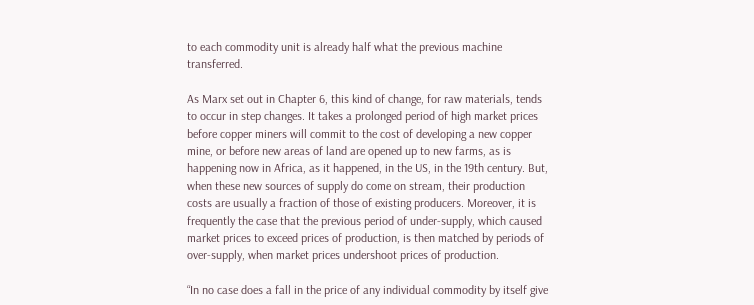to each commodity unit is already half what the previous machine transferred.

As Marx set out in Chapter 6, this kind of change, for raw materials, tends to occur in step changes. It takes a prolonged period of high market prices before copper miners will commit to the cost of developing a new copper mine, or before new areas of land are opened up to new farms, as is happening now in Africa, as it happened, in the US, in the 19th century. But, when these new sources of supply do come on stream, their production costs are usually a fraction of those of existing producers. Moreover, it is frequently the case that the previous period of under-supply, which caused market prices to exceed prices of production, is then matched by periods of over-supply, when market prices undershoot prices of production.

“In no case does a fall in the price of any individual commodity by itself give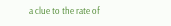a clue to the rate of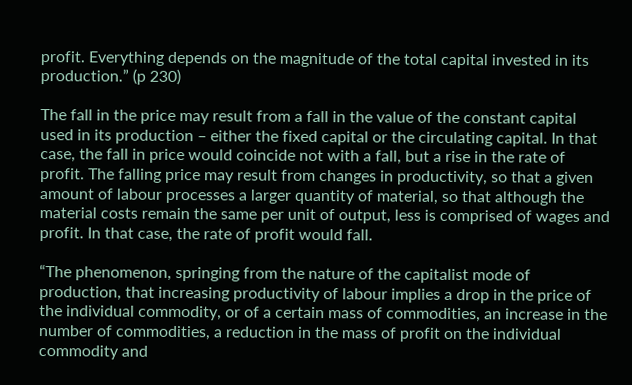profit. Everything depends on the magnitude of the total capital invested in its production.” (p 230)

The fall in the price may result from a fall in the value of the constant capital used in its production – either the fixed capital or the circulating capital. In that case, the fall in price would coincide not with a fall, but a rise in the rate of profit. The falling price may result from changes in productivity, so that a given amount of labour processes a larger quantity of material, so that although the material costs remain the same per unit of output, less is comprised of wages and profit. In that case, the rate of profit would fall.

“The phenomenon, springing from the nature of the capitalist mode of production, that increasing productivity of labour implies a drop in the price of the individual commodity, or of a certain mass of commodities, an increase in the number of commodities, a reduction in the mass of profit on the individual commodity and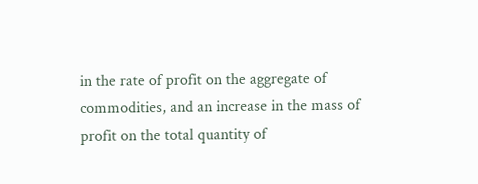in the rate of profit on the aggregate of commodities, and an increase in the mass of profit on the total quantity of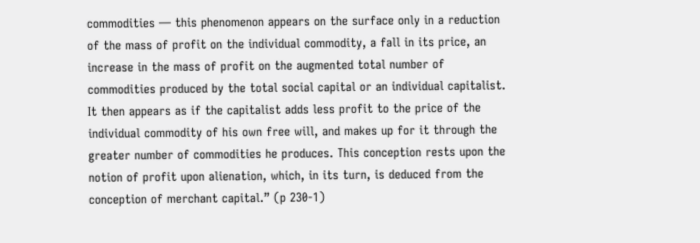commodities — this phenomenon appears on the surface only in a reduction of the mass of profit on the individual commodity, a fall in its price, an increase in the mass of profit on the augmented total number of commodities produced by the total social capital or an individual capitalist. It then appears as if the capitalist adds less profit to the price of the individual commodity of his own free will, and makes up for it through the greater number of commodities he produces. This conception rests upon the notion of profit upon alienation, which, in its turn, is deduced from the conception of merchant capital.” (p 230-1)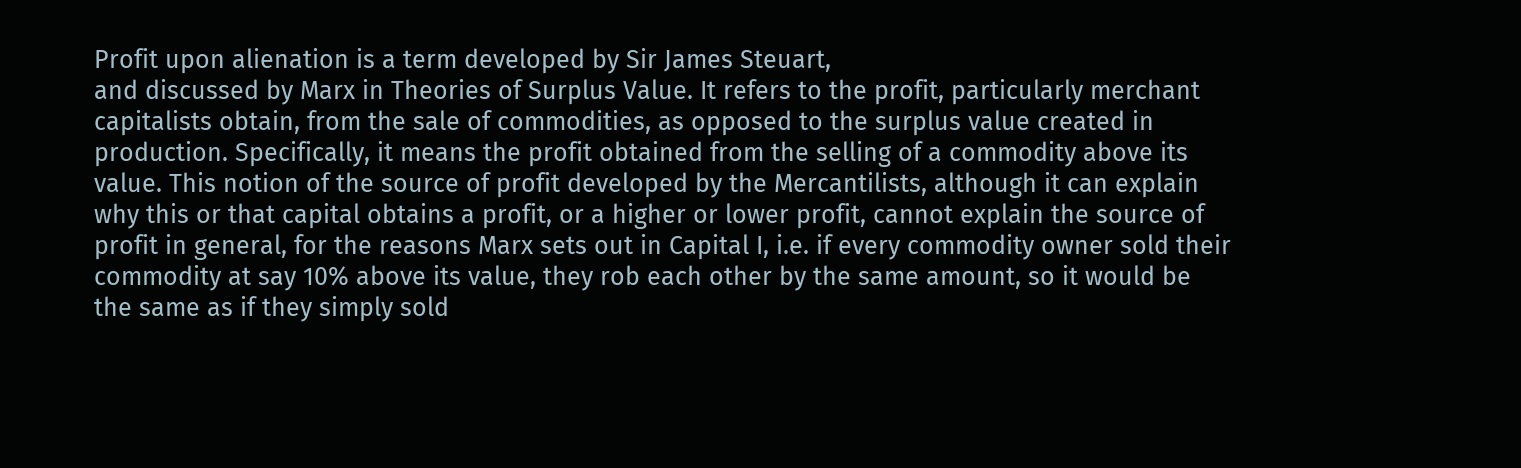Profit upon alienation is a term developed by Sir James Steuart,
and discussed by Marx in Theories of Surplus Value. It refers to the profit, particularly merchant capitalists obtain, from the sale of commodities, as opposed to the surplus value created in production. Specifically, it means the profit obtained from the selling of a commodity above its value. This notion of the source of profit developed by the Mercantilists, although it can explain why this or that capital obtains a profit, or a higher or lower profit, cannot explain the source of profit in general, for the reasons Marx sets out in Capital I, i.e. if every commodity owner sold their commodity at say 10% above its value, they rob each other by the same amount, so it would be the same as if they simply sold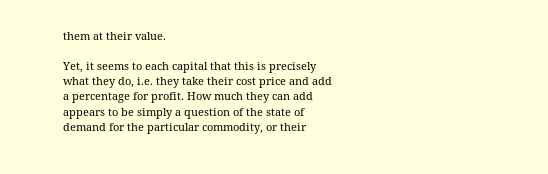them at their value.

Yet, it seems to each capital that this is precisely what they do, i.e. they take their cost price and add a percentage for profit. How much they can add appears to be simply a question of the state of demand for the particular commodity, or their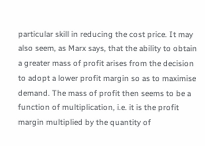particular skill in reducing the cost price. It may also seem, as Marx says, that the ability to obtain a greater mass of profit arises from the decision to adopt a lower profit margin so as to maximise demand. The mass of profit then seems to be a function of multiplication, i.e. it is the profit margin multiplied by the quantity of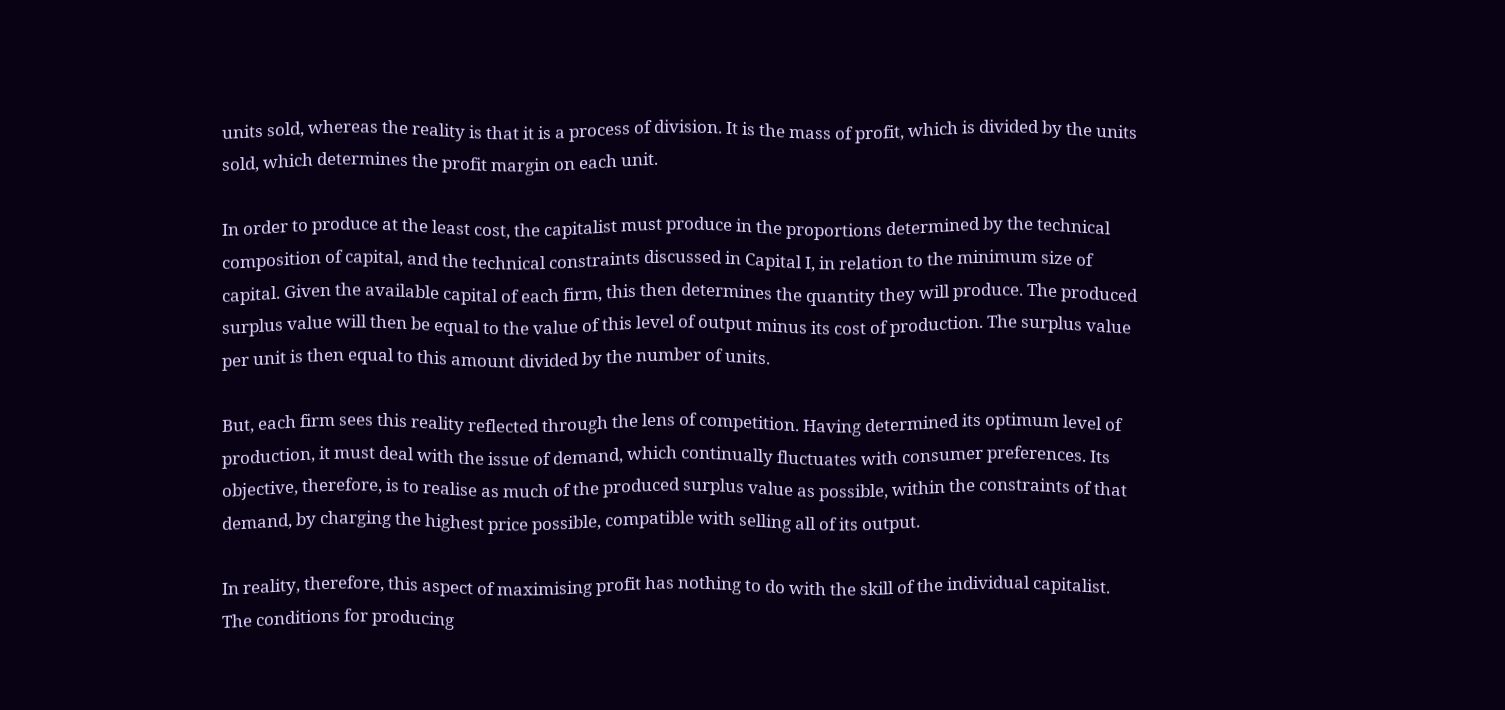units sold, whereas the reality is that it is a process of division. It is the mass of profit, which is divided by the units sold, which determines the profit margin on each unit.

In order to produce at the least cost, the capitalist must produce in the proportions determined by the technical composition of capital, and the technical constraints discussed in Capital I, in relation to the minimum size of capital. Given the available capital of each firm, this then determines the quantity they will produce. The produced surplus value will then be equal to the value of this level of output minus its cost of production. The surplus value per unit is then equal to this amount divided by the number of units.

But, each firm sees this reality reflected through the lens of competition. Having determined its optimum level of production, it must deal with the issue of demand, which continually fluctuates with consumer preferences. Its objective, therefore, is to realise as much of the produced surplus value as possible, within the constraints of that demand, by charging the highest price possible, compatible with selling all of its output.

In reality, therefore, this aspect of maximising profit has nothing to do with the skill of the individual capitalist. The conditions for producing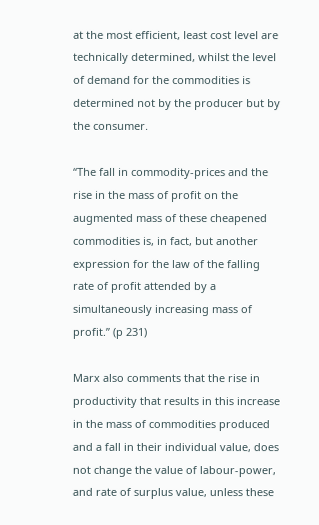at the most efficient, least cost level are technically determined, whilst the level of demand for the commodities is determined not by the producer but by the consumer.

“The fall in commodity-prices and the rise in the mass of profit on the augmented mass of these cheapened commodities is, in fact, but another expression for the law of the falling rate of profit attended by a simultaneously increasing mass of profit.” (p 231)

Marx also comments that the rise in productivity that results in this increase in the mass of commodities produced and a fall in their individual value, does not change the value of labour-power, and rate of surplus value, unless these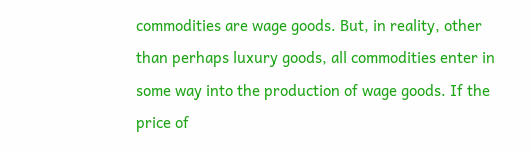commodities are wage goods. But, in reality, other than perhaps luxury goods, all commodities enter in some way into the production of wage goods. If the price of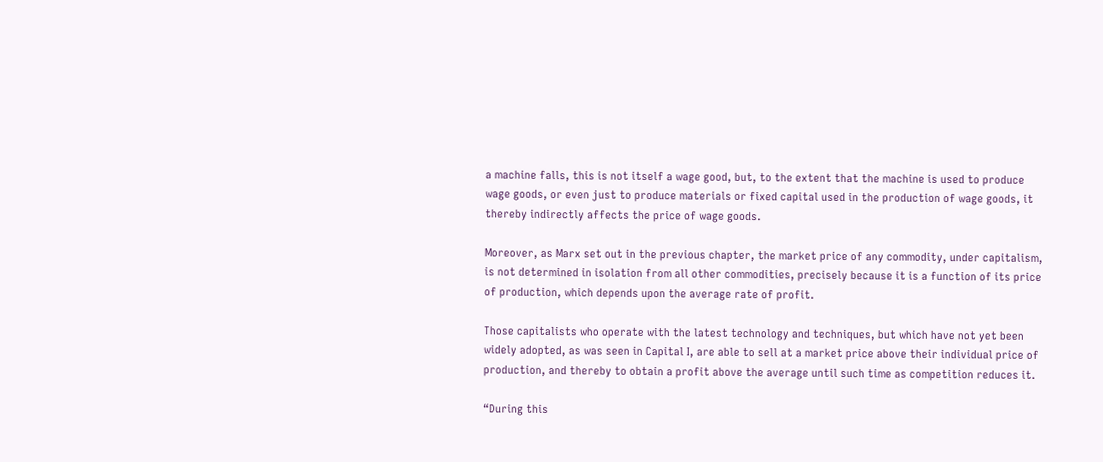a machine falls, this is not itself a wage good, but, to the extent that the machine is used to produce wage goods, or even just to produce materials or fixed capital used in the production of wage goods, it thereby indirectly affects the price of wage goods.

Moreover, as Marx set out in the previous chapter, the market price of any commodity, under capitalism, is not determined in isolation from all other commodities, precisely because it is a function of its price of production, which depends upon the average rate of profit.

Those capitalists who operate with the latest technology and techniques, but which have not yet been widely adopted, as was seen in Capital I, are able to sell at a market price above their individual price of production, and thereby to obtain a profit above the average until such time as competition reduces it.

“During this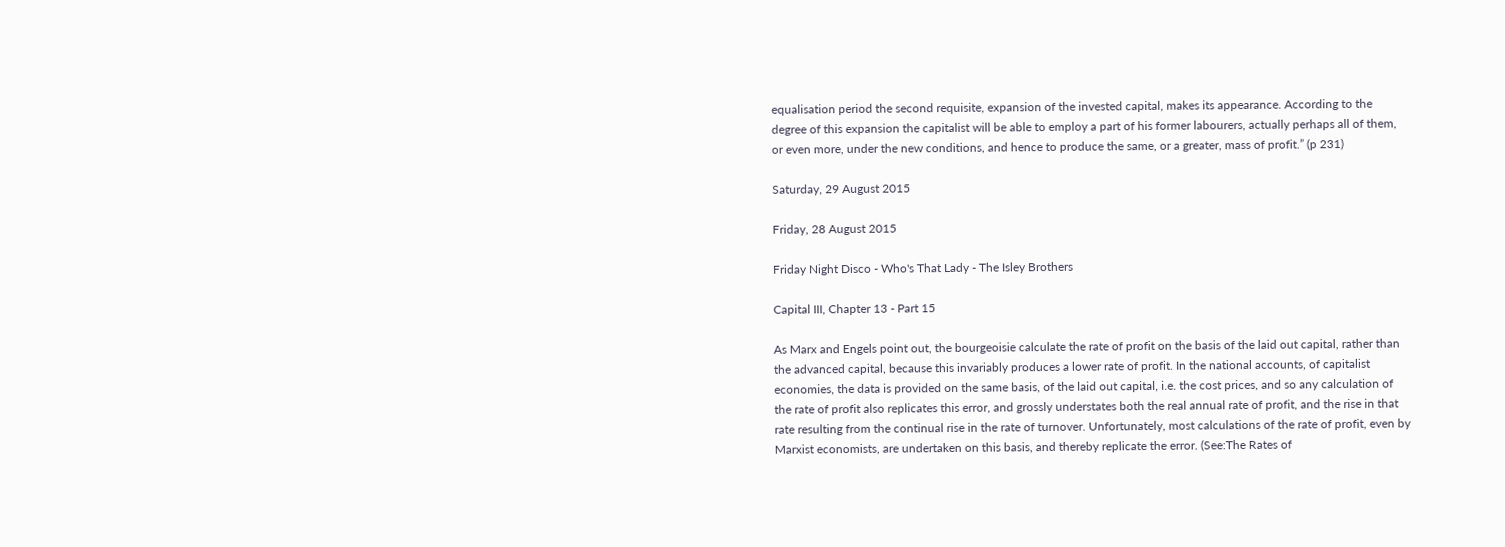equalisation period the second requisite, expansion of the invested capital, makes its appearance. According to the degree of this expansion the capitalist will be able to employ a part of his former labourers, actually perhaps all of them, or even more, under the new conditions, and hence to produce the same, or a greater, mass of profit.” (p 231)

Saturday, 29 August 2015

Friday, 28 August 2015

Friday Night Disco - Who's That Lady - The Isley Brothers

Capital III, Chapter 13 - Part 15

As Marx and Engels point out, the bourgeoisie calculate the rate of profit on the basis of the laid out capital, rather than the advanced capital, because this invariably produces a lower rate of profit. In the national accounts, of capitalist economies, the data is provided on the same basis, of the laid out capital, i.e. the cost prices, and so any calculation of the rate of profit also replicates this error, and grossly understates both the real annual rate of profit, and the rise in that rate resulting from the continual rise in the rate of turnover. Unfortunately, most calculations of the rate of profit, even by Marxist economists, are undertaken on this basis, and thereby replicate the error. (See:The Rates of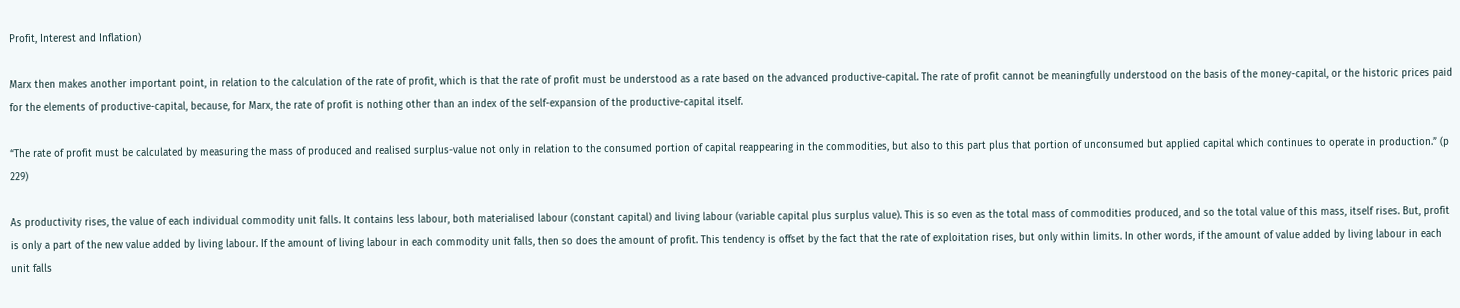Profit, Interest and Inflation)

Marx then makes another important point, in relation to the calculation of the rate of profit, which is that the rate of profit must be understood as a rate based on the advanced productive-capital. The rate of profit cannot be meaningfully understood on the basis of the money-capital, or the historic prices paid for the elements of productive-capital, because, for Marx, the rate of profit is nothing other than an index of the self-expansion of the productive-capital itself.

“The rate of profit must be calculated by measuring the mass of produced and realised surplus-value not only in relation to the consumed portion of capital reappearing in the commodities, but also to this part plus that portion of unconsumed but applied capital which continues to operate in production.” (p 229)

As productivity rises, the value of each individual commodity unit falls. It contains less labour, both materialised labour (constant capital) and living labour (variable capital plus surplus value). This is so even as the total mass of commodities produced, and so the total value of this mass, itself rises. But, profit is only a part of the new value added by living labour. If the amount of living labour in each commodity unit falls, then so does the amount of profit. This tendency is offset by the fact that the rate of exploitation rises, but only within limits. In other words, if the amount of value added by living labour in each unit falls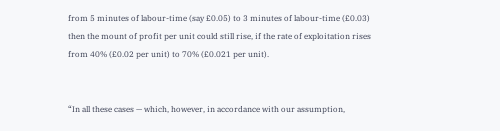from 5 minutes of labour-time (say £0.05) to 3 minutes of labour-time (£0.03) then the mount of profit per unit could still rise, if the rate of exploitation rises from 40% (£0.02 per unit) to 70% (£0.021 per unit).


“In all these cases — which, however, in accordance with our assumption,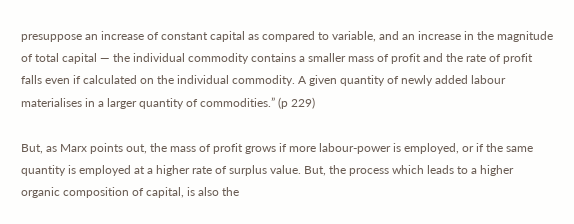presuppose an increase of constant capital as compared to variable, and an increase in the magnitude of total capital — the individual commodity contains a smaller mass of profit and the rate of profit falls even if calculated on the individual commodity. A given quantity of newly added labour materialises in a larger quantity of commodities.” (p 229)

But, as Marx points out, the mass of profit grows if more labour-power is employed, or if the same quantity is employed at a higher rate of surplus value. But, the process which leads to a higher organic composition of capital, is also the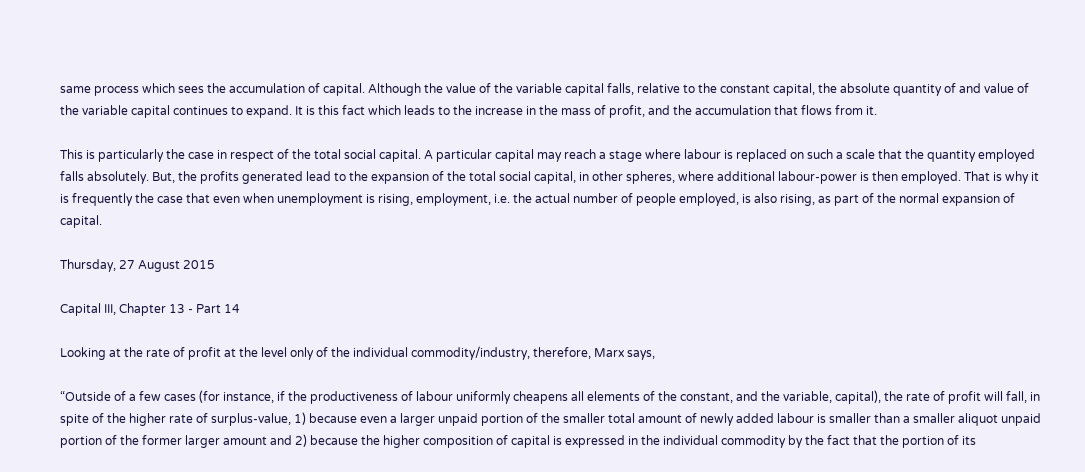same process which sees the accumulation of capital. Although the value of the variable capital falls, relative to the constant capital, the absolute quantity of and value of the variable capital continues to expand. It is this fact which leads to the increase in the mass of profit, and the accumulation that flows from it.

This is particularly the case in respect of the total social capital. A particular capital may reach a stage where labour is replaced on such a scale that the quantity employed falls absolutely. But, the profits generated lead to the expansion of the total social capital, in other spheres, where additional labour-power is then employed. That is why it is frequently the case that even when unemployment is rising, employment, i.e. the actual number of people employed, is also rising, as part of the normal expansion of capital.

Thursday, 27 August 2015

Capital III, Chapter 13 - Part 14

Looking at the rate of profit at the level only of the individual commodity/industry, therefore, Marx says,

“Outside of a few cases (for instance, if the productiveness of labour uniformly cheapens all elements of the constant, and the variable, capital), the rate of profit will fall, in spite of the higher rate of surplus-value, 1) because even a larger unpaid portion of the smaller total amount of newly added labour is smaller than a smaller aliquot unpaid portion of the former larger amount and 2) because the higher composition of capital is expressed in the individual commodity by the fact that the portion of its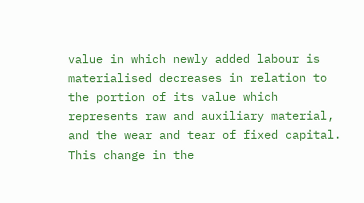value in which newly added labour is materialised decreases in relation to the portion of its value which represents raw and auxiliary material, and the wear and tear of fixed capital. This change in the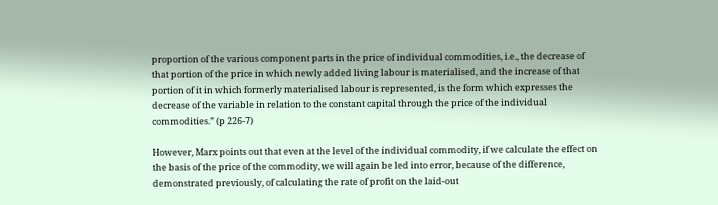proportion of the various component parts in the price of individual commodities, i.e., the decrease of that portion of the price in which newly added living labour is materialised, and the increase of that portion of it in which formerly materialised labour is represented, is the form which expresses the decrease of the variable in relation to the constant capital through the price of the individual commodities.” (p 226-7)

However, Marx points out that even at the level of the individual commodity, if we calculate the effect on the basis of the price of the commodity, we will again be led into error, because of the difference, demonstrated previously, of calculating the rate of profit on the laid-out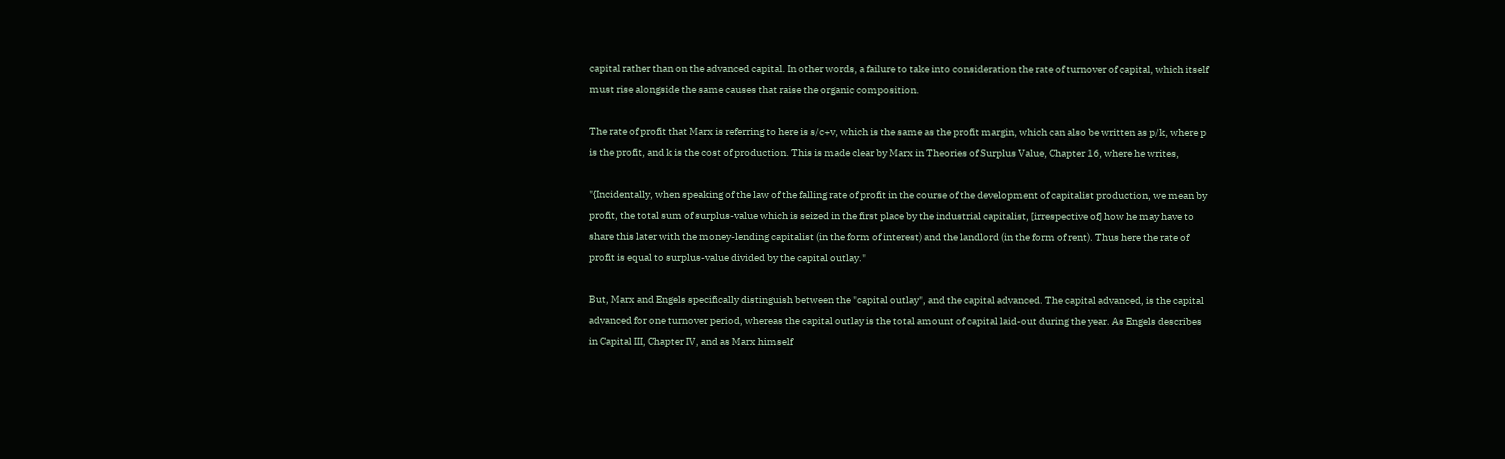capital rather than on the advanced capital. In other words, a failure to take into consideration the rate of turnover of capital, which itself must rise alongside the same causes that raise the organic composition.

The rate of profit that Marx is referring to here is s/c+v, which is the same as the profit margin, which can also be written as p/k, where p is the profit, and k is the cost of production. This is made clear by Marx in Theories of Surplus Value, Chapter 16, where he writes,

"{Incidentally, when speaking of the law of the falling rate of profit in the course of the development of capitalist production, we mean by profit, the total sum of surplus-value which is seized in the first place by the industrial capitalist, [irrespective of] how he may have to share this later with the money-lending capitalist (in the form of interest) and the landlord (in the form of rent). Thus here the rate of profit is equal to surplus-value divided by the capital outlay."

But, Marx and Engels specifically distinguish between the "capital outlay", and the capital advanced. The capital advanced, is the capital advanced for one turnover period, whereas the capital outlay is the total amount of capital laid-out during the year. As Engels describes in Capital III, Chapter IV, and as Marx himself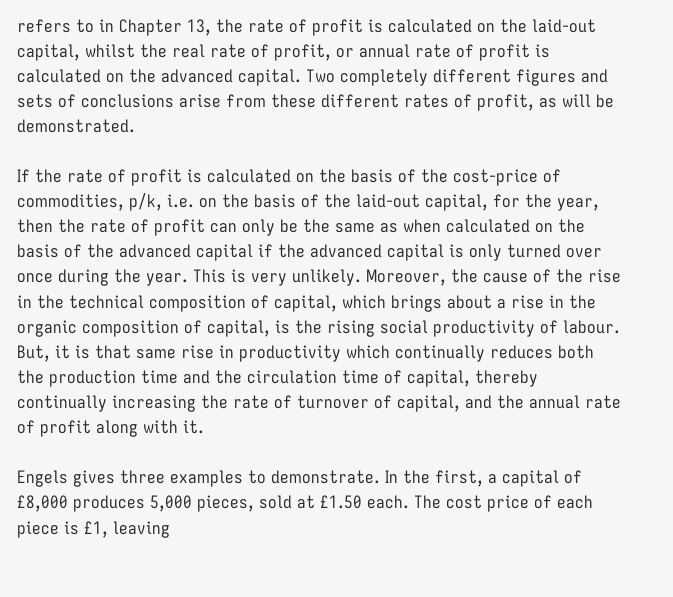refers to in Chapter 13, the rate of profit is calculated on the laid-out capital, whilst the real rate of profit, or annual rate of profit is calculated on the advanced capital. Two completely different figures and sets of conclusions arise from these different rates of profit, as will be demonstrated.

If the rate of profit is calculated on the basis of the cost-price of commodities, p/k, i.e. on the basis of the laid-out capital, for the year, then the rate of profit can only be the same as when calculated on the basis of the advanced capital if the advanced capital is only turned over once during the year. This is very unlikely. Moreover, the cause of the rise in the technical composition of capital, which brings about a rise in the organic composition of capital, is the rising social productivity of labour. But, it is that same rise in productivity which continually reduces both the production time and the circulation time of capital, thereby continually increasing the rate of turnover of capital, and the annual rate of profit along with it.

Engels gives three examples to demonstrate. In the first, a capital of £8,000 produces 5,000 pieces, sold at £1.50 each. The cost price of each piece is £1, leaving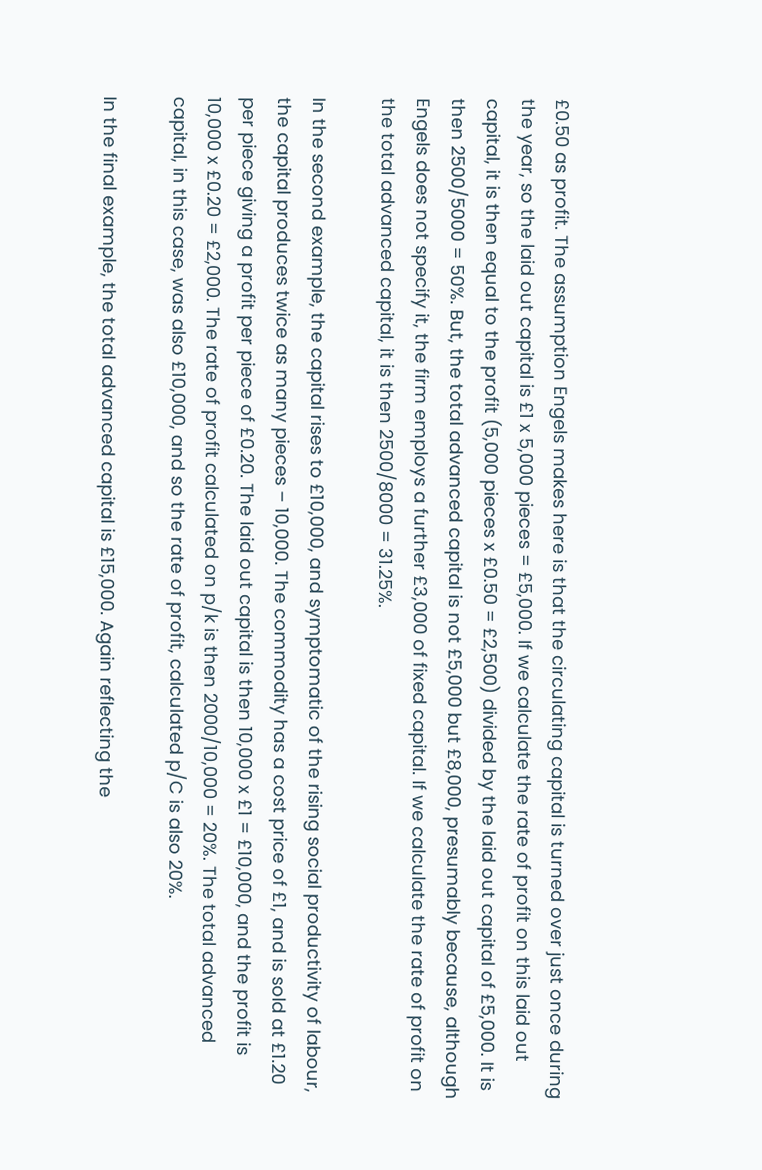£0.50 as profit. The assumption Engels makes here is that the circulating capital is turned over just once during the year, so the laid out capital is £1 x 5,000 pieces = £5,000. If we calculate the rate of profit on this laid out capital, it is then equal to the profit (5,000 pieces x £0.50 = £2,500) divided by the laid out capital of £5,000. It is then 2500/5000 = 50%. But, the total advanced capital is not £5,000 but £8,000, presumably because, although Engels does not specify it, the firm employs a further £3,000 of fixed capital. If we calculate the rate of profit on the total advanced capital, it is then 2500/8000 = 31.25%.

In the second example, the capital rises to £10,000, and symptomatic of the rising social productivity of labour, the capital produces twice as many pieces – 10,000. The commodity has a cost price of £1, and is sold at £1.20 per piece giving a profit per piece of £0.20. The laid out capital is then 10,000 x £1 = £10,000, and the profit is 10,000 x £0.20 = £2,000. The rate of profit calculated on p/k is then 2000/10,000 = 20%. The total advanced capital, in this case, was also £10,000, and so the rate of profit, calculated p/C is also 20%.

In the final example, the total advanced capital is £15,000. Again reflecting the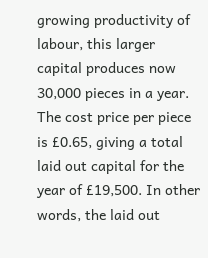growing productivity of labour, this larger capital produces now 30,000 pieces in a year. The cost price per piece is £0.65, giving a total laid out capital for the year of £19,500. In other words, the laid out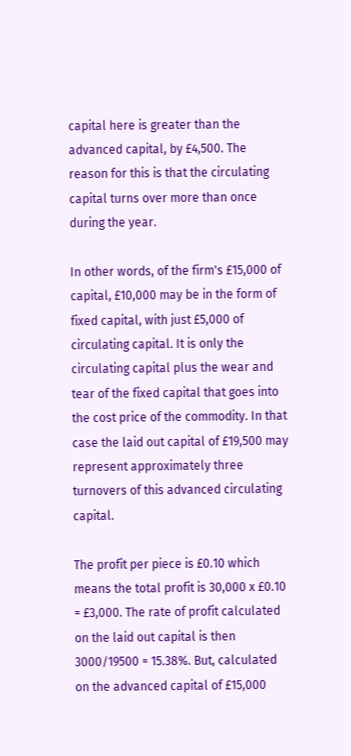capital here is greater than the advanced capital, by £4,500. The reason for this is that the circulating capital turns over more than once during the year.

In other words, of the firm's £15,000 of capital, £10,000 may be in the form of fixed capital, with just £5,000 of circulating capital. It is only the circulating capital plus the wear and tear of the fixed capital that goes into the cost price of the commodity. In that case the laid out capital of £19,500 may represent approximately three turnovers of this advanced circulating capital.

The profit per piece is £0.10 which means the total profit is 30,000 x £0.10 = £3,000. The rate of profit calculated on the laid out capital is then 3000/19500 = 15.38%. But, calculated on the advanced capital of £15,000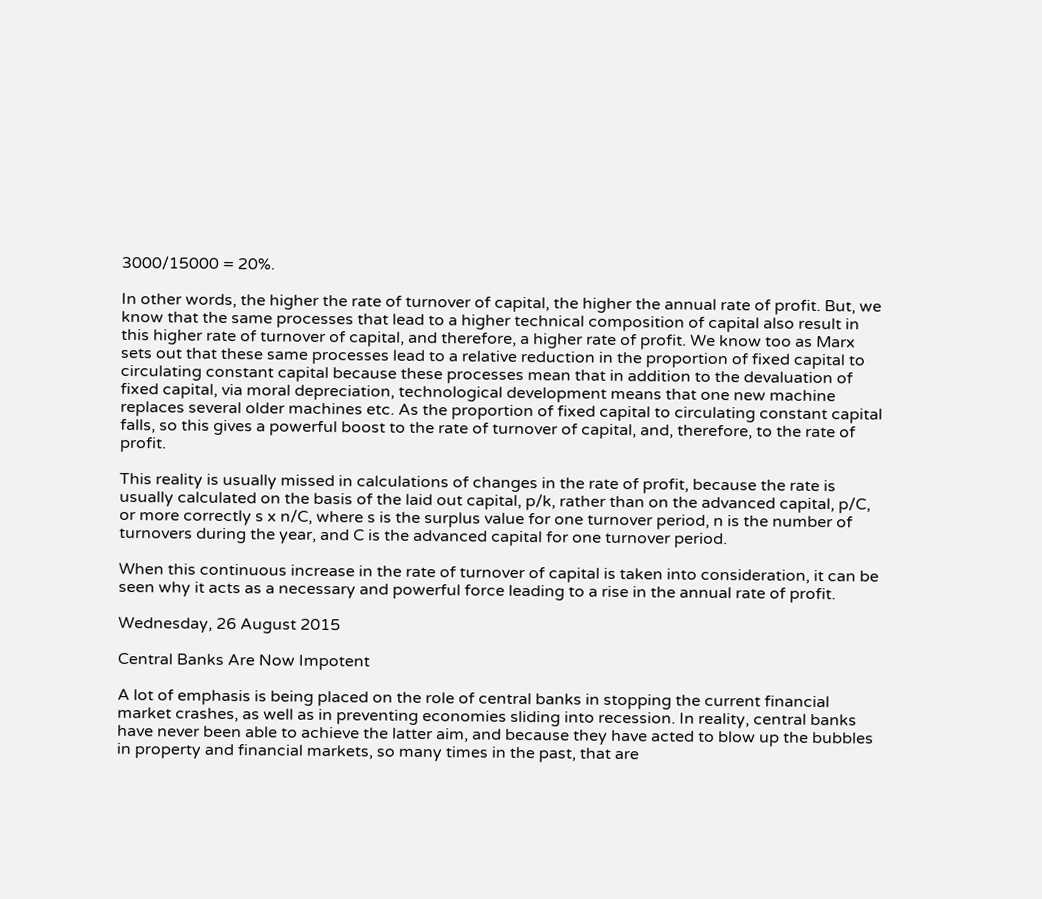3000/15000 = 20%.

In other words, the higher the rate of turnover of capital, the higher the annual rate of profit. But, we know that the same processes that lead to a higher technical composition of capital also result in this higher rate of turnover of capital, and therefore, a higher rate of profit. We know too as Marx sets out that these same processes lead to a relative reduction in the proportion of fixed capital to circulating constant capital because these processes mean that in addition to the devaluation of fixed capital, via moral depreciation, technological development means that one new machine replaces several older machines etc. As the proportion of fixed capital to circulating constant capital falls, so this gives a powerful boost to the rate of turnover of capital, and, therefore, to the rate of profit.

This reality is usually missed in calculations of changes in the rate of profit, because the rate is usually calculated on the basis of the laid out capital, p/k, rather than on the advanced capital, p/C, or more correctly s x n/C, where s is the surplus value for one turnover period, n is the number of turnovers during the year, and C is the advanced capital for one turnover period.

When this continuous increase in the rate of turnover of capital is taken into consideration, it can be seen why it acts as a necessary and powerful force leading to a rise in the annual rate of profit.

Wednesday, 26 August 2015

Central Banks Are Now Impotent

A lot of emphasis is being placed on the role of central banks in stopping the current financial market crashes, as well as in preventing economies sliding into recession. In reality, central banks have never been able to achieve the latter aim, and because they have acted to blow up the bubbles in property and financial markets, so many times in the past, that are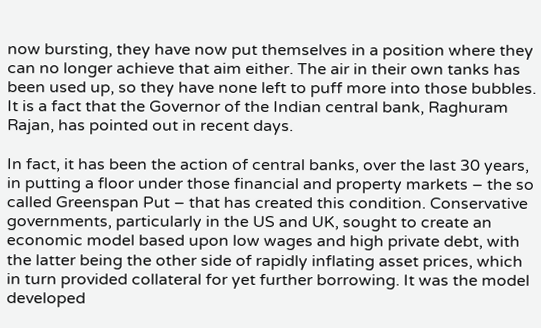now bursting, they have now put themselves in a position where they can no longer achieve that aim either. The air in their own tanks has been used up, so they have none left to puff more into those bubbles. It is a fact that the Governor of the Indian central bank, Raghuram Rajan, has pointed out in recent days.

In fact, it has been the action of central banks, over the last 30 years, in putting a floor under those financial and property markets – the so called Greenspan Put – that has created this condition. Conservative governments, particularly in the US and UK, sought to create an economic model based upon low wages and high private debt, with the latter being the other side of rapidly inflating asset prices, which in turn provided collateral for yet further borrowing. It was the model developed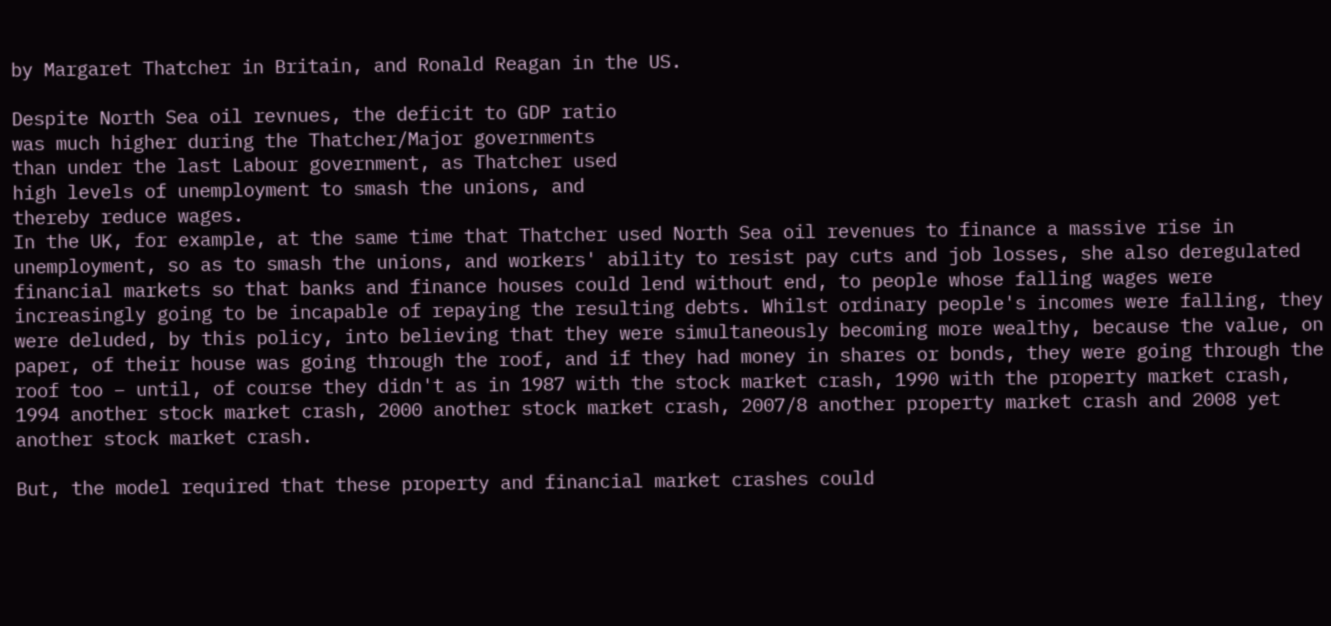by Margaret Thatcher in Britain, and Ronald Reagan in the US.

Despite North Sea oil revnues, the deficit to GDP ratio
was much higher during the Thatcher/Major governments
than under the last Labour government, as Thatcher used
high levels of unemployment to smash the unions, and
thereby reduce wages.
In the UK, for example, at the same time that Thatcher used North Sea oil revenues to finance a massive rise in unemployment, so as to smash the unions, and workers' ability to resist pay cuts and job losses, she also deregulated financial markets so that banks and finance houses could lend without end, to people whose falling wages were increasingly going to be incapable of repaying the resulting debts. Whilst ordinary people's incomes were falling, they were deluded, by this policy, into believing that they were simultaneously becoming more wealthy, because the value, on paper, of their house was going through the roof, and if they had money in shares or bonds, they were going through the roof too – until, of course they didn't as in 1987 with the stock market crash, 1990 with the property market crash, 1994 another stock market crash, 2000 another stock market crash, 2007/8 another property market crash and 2008 yet another stock market crash.

But, the model required that these property and financial market crashes could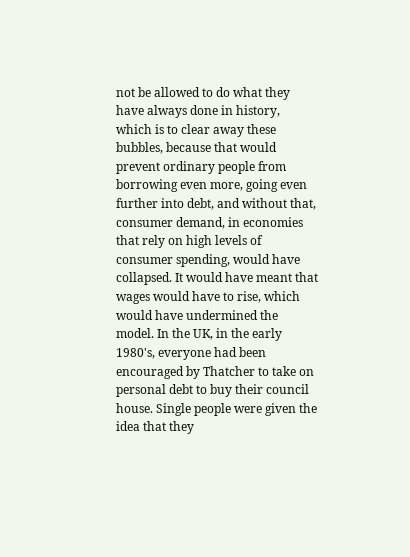not be allowed to do what they have always done in history, which is to clear away these bubbles, because that would prevent ordinary people from borrowing even more, going even further into debt, and without that, consumer demand, in economies that rely on high levels of consumer spending, would have collapsed. It would have meant that wages would have to rise, which would have undermined the model. In the UK, in the early 1980's, everyone had been encouraged by Thatcher to take on personal debt to buy their council house. Single people were given the idea that they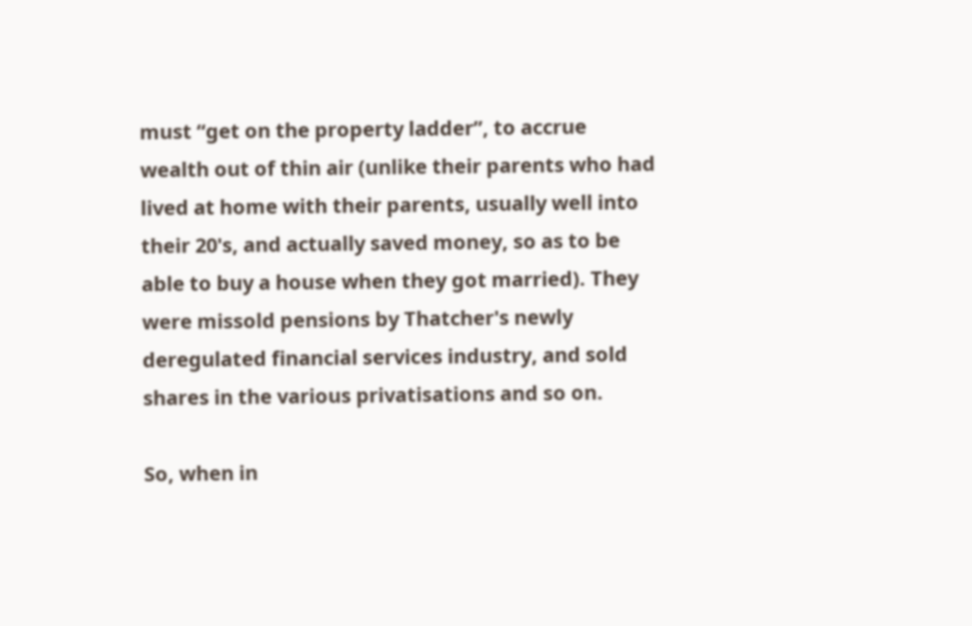must “get on the property ladder”, to accrue wealth out of thin air (unlike their parents who had lived at home with their parents, usually well into their 20's, and actually saved money, so as to be able to buy a house when they got married). They were missold pensions by Thatcher's newly deregulated financial services industry, and sold shares in the various privatisations and so on.

So, when in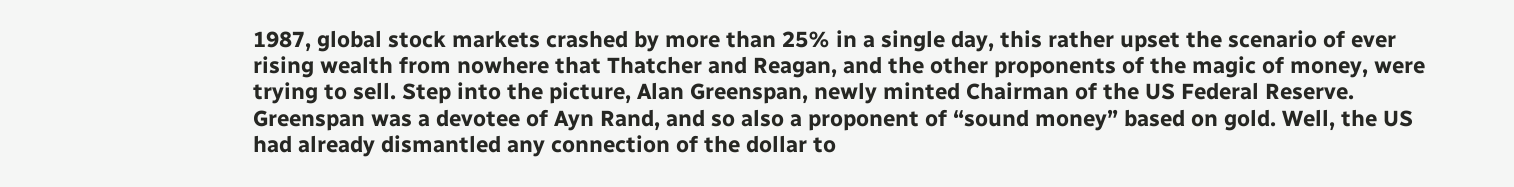1987, global stock markets crashed by more than 25% in a single day, this rather upset the scenario of ever rising wealth from nowhere that Thatcher and Reagan, and the other proponents of the magic of money, were trying to sell. Step into the picture, Alan Greenspan, newly minted Chairman of the US Federal Reserve. Greenspan was a devotee of Ayn Rand, and so also a proponent of “sound money” based on gold. Well, the US had already dismantled any connection of the dollar to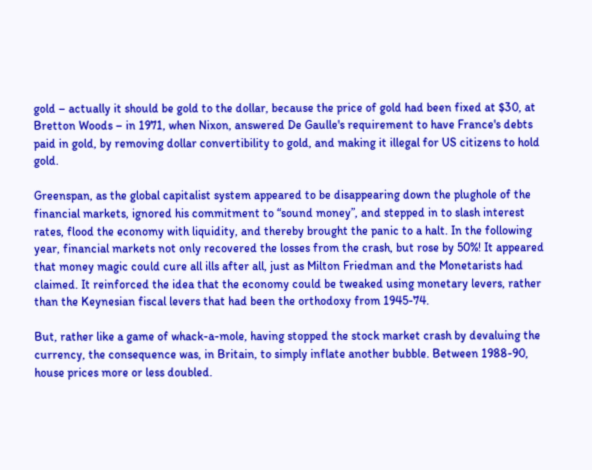gold – actually it should be gold to the dollar, because the price of gold had been fixed at $30, at Bretton Woods – in 1971, when Nixon, answered De Gaulle's requirement to have France's debts paid in gold, by removing dollar convertibility to gold, and making it illegal for US citizens to hold gold.

Greenspan, as the global capitalist system appeared to be disappearing down the plughole of the financial markets, ignored his commitment to “sound money”, and stepped in to slash interest rates, flood the economy with liquidity, and thereby brought the panic to a halt. In the following year, financial markets not only recovered the losses from the crash, but rose by 50%! It appeared that money magic could cure all ills after all, just as Milton Friedman and the Monetarists had claimed. It reinforced the idea that the economy could be tweaked using monetary levers, rather than the Keynesian fiscal levers that had been the orthodoxy from 1945-74.

But, rather like a game of whack-a-mole, having stopped the stock market crash by devaluing the currency, the consequence was, in Britain, to simply inflate another bubble. Between 1988-90, house prices more or less doubled.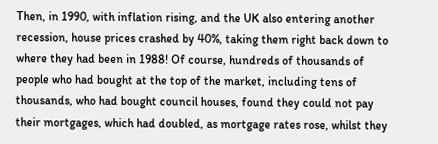Then, in 1990, with inflation rising, and the UK also entering another recession, house prices crashed by 40%, taking them right back down to where they had been in 1988! Of course, hundreds of thousands of people who had bought at the top of the market, including tens of thousands, who had bought council houses, found they could not pay their mortgages, which had doubled, as mortgage rates rose, whilst they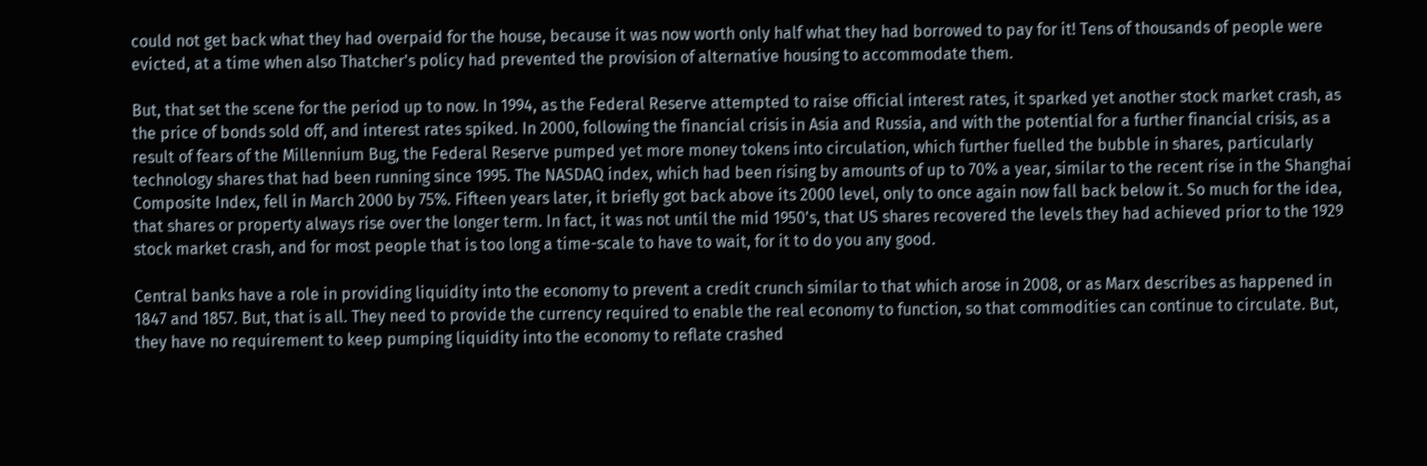could not get back what they had overpaid for the house, because it was now worth only half what they had borrowed to pay for it! Tens of thousands of people were evicted, at a time when also Thatcher's policy had prevented the provision of alternative housing to accommodate them.

But, that set the scene for the period up to now. In 1994, as the Federal Reserve attempted to raise official interest rates, it sparked yet another stock market crash, as the price of bonds sold off, and interest rates spiked. In 2000, following the financial crisis in Asia and Russia, and with the potential for a further financial crisis, as a result of fears of the Millennium Bug, the Federal Reserve pumped yet more money tokens into circulation, which further fuelled the bubble in shares, particularly technology shares that had been running since 1995. The NASDAQ index, which had been rising by amounts of up to 70% a year, similar to the recent rise in the Shanghai Composite Index, fell in March 2000 by 75%. Fifteen years later, it briefly got back above its 2000 level, only to once again now fall back below it. So much for the idea, that shares or property always rise over the longer term. In fact, it was not until the mid 1950's, that US shares recovered the levels they had achieved prior to the 1929 stock market crash, and for most people that is too long a time-scale to have to wait, for it to do you any good.

Central banks have a role in providing liquidity into the economy to prevent a credit crunch similar to that which arose in 2008, or as Marx describes as happened in 1847 and 1857. But, that is all. They need to provide the currency required to enable the real economy to function, so that commodities can continue to circulate. But, they have no requirement to keep pumping liquidity into the economy to reflate crashed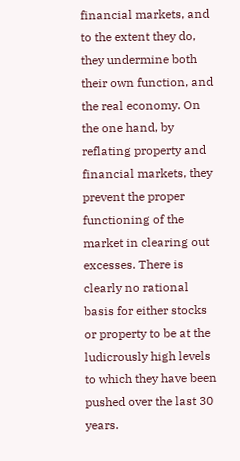financial markets, and to the extent they do, they undermine both their own function, and the real economy. On the one hand, by reflating property and financial markets, they prevent the proper functioning of the market in clearing out excesses. There is clearly no rational basis for either stocks or property to be at the ludicrously high levels to which they have been pushed over the last 30 years.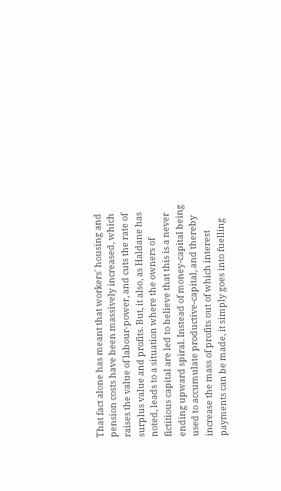That fact alone has meant that workers' housing and pension costs have been massively increased, which raises the value of labour-power, and cuts the rate of surplus value and profits. But, it also, as Haldane has noted, leads to a situation where the owners of fictitious capital are led to believe that this is a never ending upward spiral. Instead of money-capital being used to accumulate productive-capital, and thereby increase the mass of profits out of which interest payments can be made, it simply goes into fuelling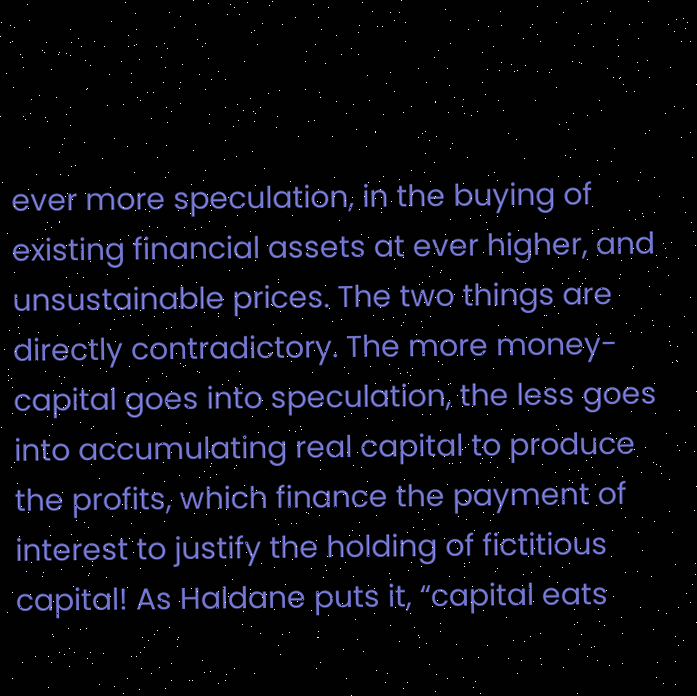ever more speculation, in the buying of existing financial assets at ever higher, and unsustainable prices. The two things are directly contradictory. The more money-capital goes into speculation, the less goes into accumulating real capital to produce the profits, which finance the payment of interest to justify the holding of fictitious capital! As Haldane puts it, “capital eats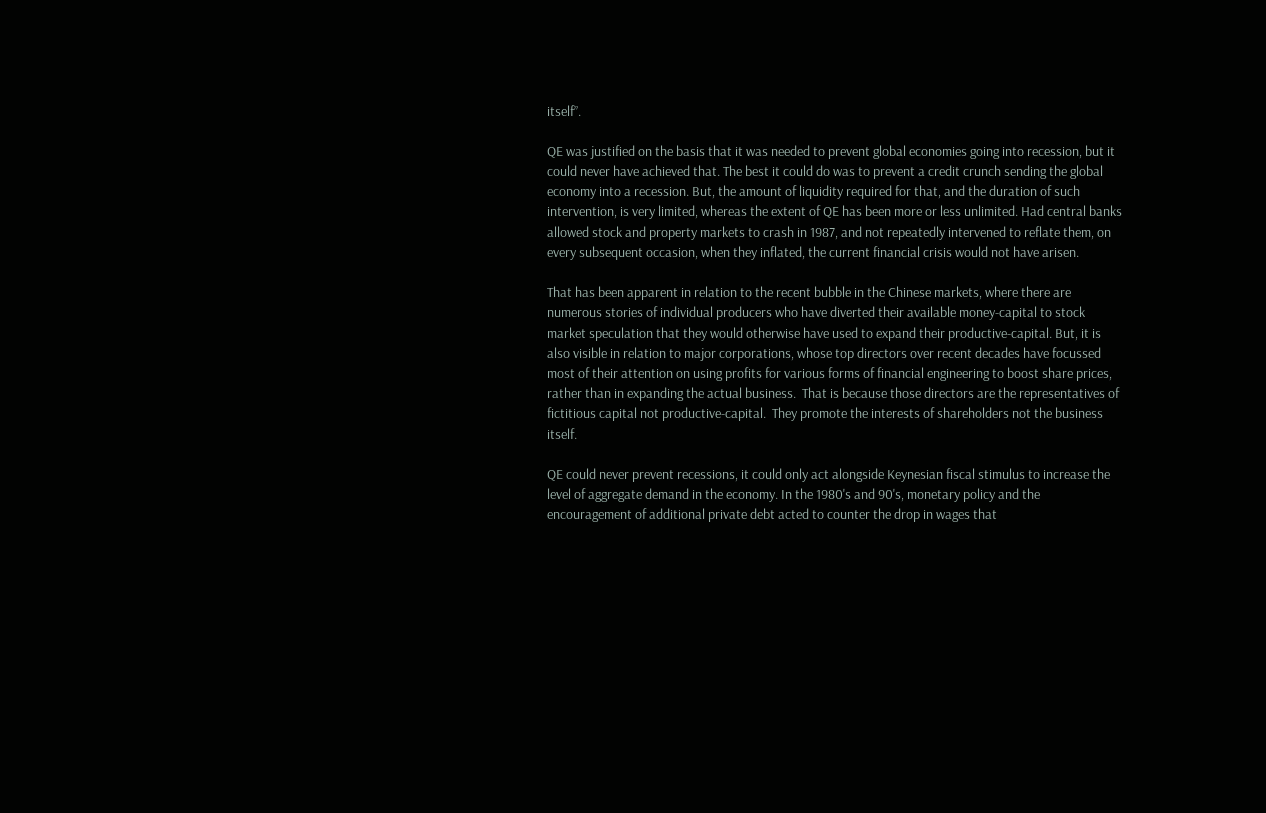itself”.

QE was justified on the basis that it was needed to prevent global economies going into recession, but it could never have achieved that. The best it could do was to prevent a credit crunch sending the global economy into a recession. But, the amount of liquidity required for that, and the duration of such intervention, is very limited, whereas the extent of QE has been more or less unlimited. Had central banks allowed stock and property markets to crash in 1987, and not repeatedly intervened to reflate them, on every subsequent occasion, when they inflated, the current financial crisis would not have arisen.

That has been apparent in relation to the recent bubble in the Chinese markets, where there are numerous stories of individual producers who have diverted their available money-capital to stock market speculation that they would otherwise have used to expand their productive-capital. But, it is also visible in relation to major corporations, whose top directors over recent decades have focussed most of their attention on using profits for various forms of financial engineering to boost share prices, rather than in expanding the actual business.  That is because those directors are the representatives of fictitious capital not productive-capital.  They promote the interests of shareholders not the business itself.

QE could never prevent recessions, it could only act alongside Keynesian fiscal stimulus to increase the level of aggregate demand in the economy. In the 1980's and 90's, monetary policy and the encouragement of additional private debt acted to counter the drop in wages that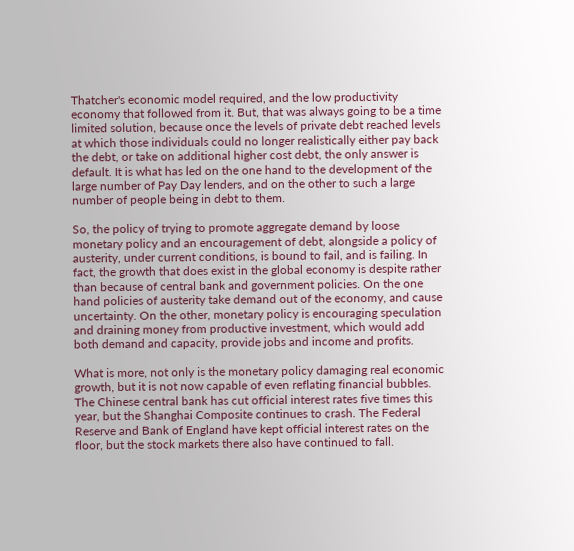Thatcher's economic model required, and the low productivity economy that followed from it. But, that was always going to be a time limited solution, because once the levels of private debt reached levels at which those individuals could no longer realistically either pay back the debt, or take on additional higher cost debt, the only answer is default. It is what has led on the one hand to the development of the large number of Pay Day lenders, and on the other to such a large number of people being in debt to them.

So, the policy of trying to promote aggregate demand by loose monetary policy and an encouragement of debt, alongside a policy of austerity, under current conditions, is bound to fail, and is failing. In fact, the growth that does exist in the global economy is despite rather than because of central bank and government policies. On the one hand policies of austerity take demand out of the economy, and cause uncertainty. On the other, monetary policy is encouraging speculation and draining money from productive investment, which would add both demand and capacity, provide jobs and income and profits.

What is more, not only is the monetary policy damaging real economic growth, but it is not now capable of even reflating financial bubbles. The Chinese central bank has cut official interest rates five times this year, but the Shanghai Composite continues to crash. The Federal Reserve and Bank of England have kept official interest rates on the floor, but the stock markets there also have continued to fall.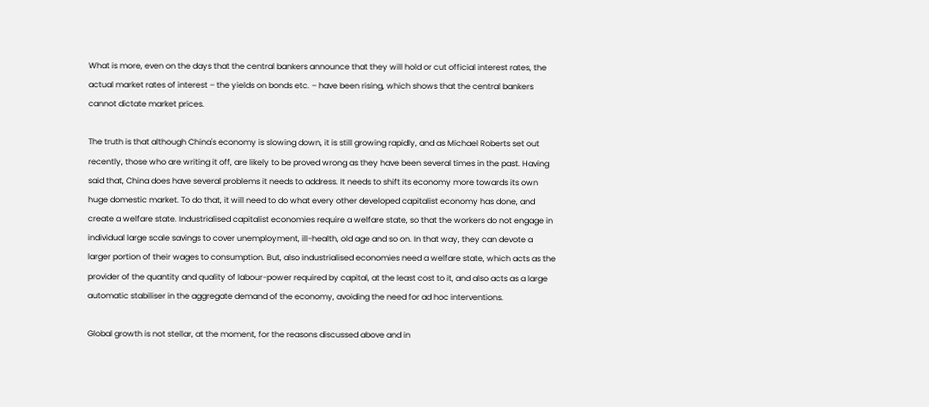What is more, even on the days that the central bankers announce that they will hold or cut official interest rates, the actual market rates of interest – the yields on bonds etc. – have been rising, which shows that the central bankers cannot dictate market prices.

The truth is that although China's economy is slowing down, it is still growing rapidly, and as Michael Roberts set out recently, those who are writing it off, are likely to be proved wrong as they have been several times in the past. Having said that, China does have several problems it needs to address. It needs to shift its economy more towards its own huge domestic market. To do that, it will need to do what every other developed capitalist economy has done, and create a welfare state. Industrialised capitalist economies require a welfare state, so that the workers do not engage in individual large scale savings to cover unemployment, ill-health, old age and so on. In that way, they can devote a larger portion of their wages to consumption. But, also industrialised economies need a welfare state, which acts as the provider of the quantity and quality of labour-power required by capital, at the least cost to it, and also acts as a large automatic stabiliser in the aggregate demand of the economy, avoiding the need for ad hoc interventions.

Global growth is not stellar, at the moment, for the reasons discussed above and in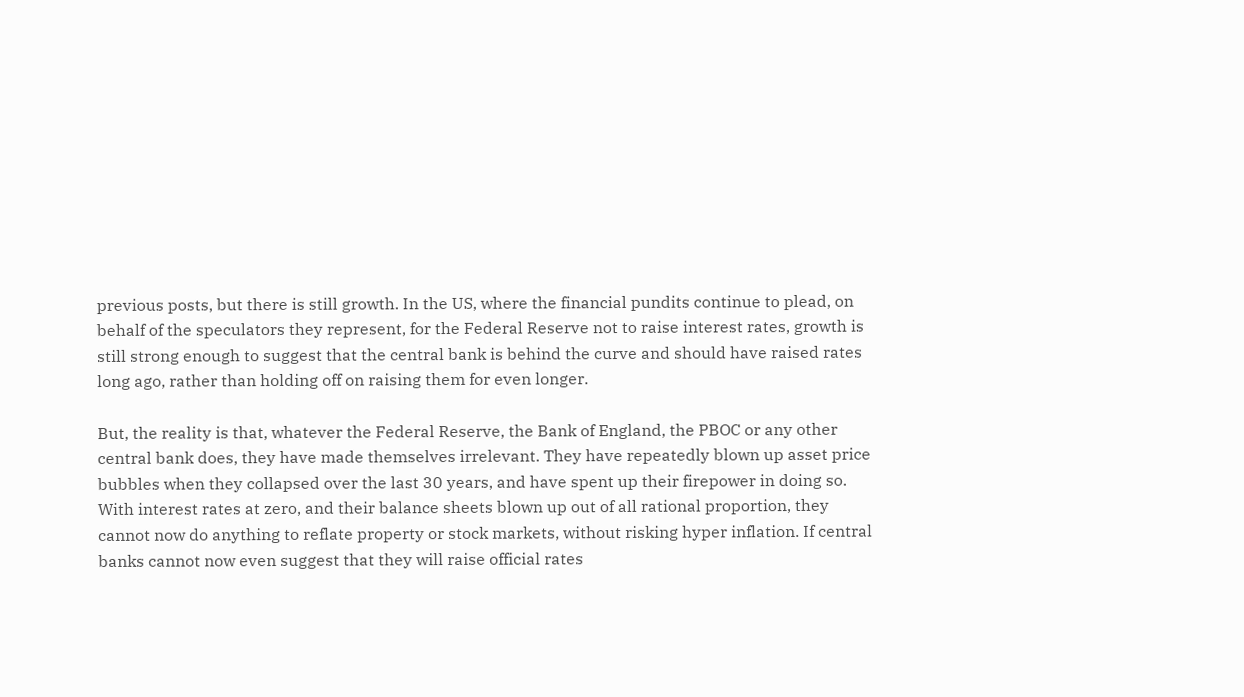previous posts, but there is still growth. In the US, where the financial pundits continue to plead, on behalf of the speculators they represent, for the Federal Reserve not to raise interest rates, growth is still strong enough to suggest that the central bank is behind the curve and should have raised rates long ago, rather than holding off on raising them for even longer.

But, the reality is that, whatever the Federal Reserve, the Bank of England, the PBOC or any other central bank does, they have made themselves irrelevant. They have repeatedly blown up asset price bubbles when they collapsed over the last 30 years, and have spent up their firepower in doing so. With interest rates at zero, and their balance sheets blown up out of all rational proportion, they cannot now do anything to reflate property or stock markets, without risking hyper inflation. If central banks cannot now even suggest that they will raise official rates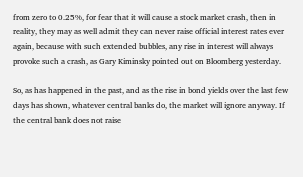from zero to 0.25%, for fear that it will cause a stock market crash, then in reality, they may as well admit they can never raise official interest rates ever again, because with such extended bubbles, any rise in interest will always provoke such a crash, as Gary Kiminsky pointed out on Bloomberg yesterday.

So, as has happened in the past, and as the rise in bond yields over the last few days has shown, whatever central banks do, the market will ignore anyway. If the central bank does not raise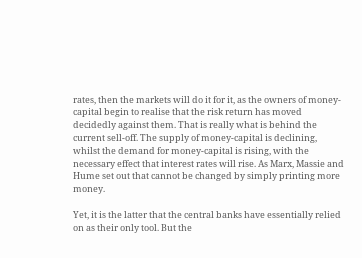rates, then the markets will do it for it, as the owners of money-capital begin to realise that the risk return has moved decidedly against them. That is really what is behind the current sell-off. The supply of money-capital is declining, whilst the demand for money-capital is rising, with the necessary effect that interest rates will rise. As Marx, Massie and Hume set out that cannot be changed by simply printing more money.

Yet, it is the latter that the central banks have essentially relied on as their only tool. But the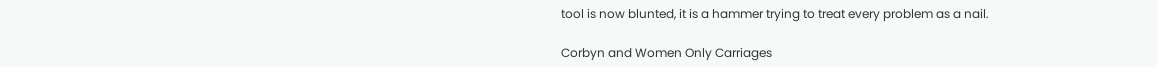tool is now blunted, it is a hammer trying to treat every problem as a nail.

Corbyn and Women Only Carriages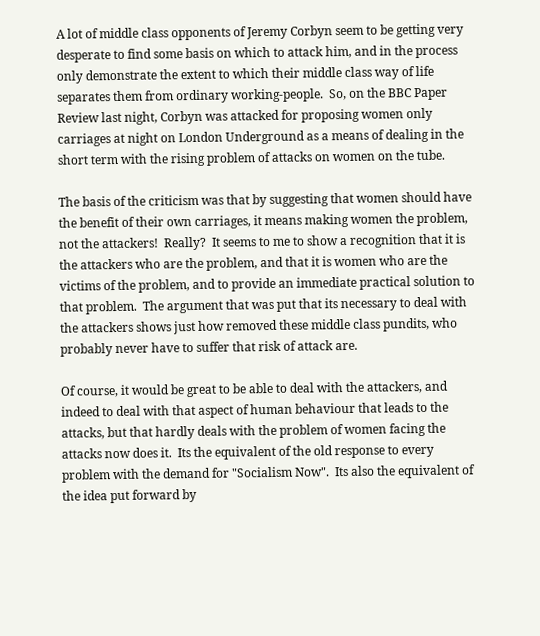A lot of middle class opponents of Jeremy Corbyn seem to be getting very desperate to find some basis on which to attack him, and in the process only demonstrate the extent to which their middle class way of life separates them from ordinary working-people.  So, on the BBC Paper Review last night, Corbyn was attacked for proposing women only carriages at night on London Underground as a means of dealing in the short term with the rising problem of attacks on women on the tube.

The basis of the criticism was that by suggesting that women should have the benefit of their own carriages, it means making women the problem, not the attackers!  Really?  It seems to me to show a recognition that it is the attackers who are the problem, and that it is women who are the victims of the problem, and to provide an immediate practical solution to that problem.  The argument that was put that its necessary to deal with the attackers shows just how removed these middle class pundits, who probably never have to suffer that risk of attack are.

Of course, it would be great to be able to deal with the attackers, and indeed to deal with that aspect of human behaviour that leads to the attacks, but that hardly deals with the problem of women facing the attacks now does it.  Its the equivalent of the old response to every problem with the demand for "Socialism Now".  Its also the equivalent of the idea put forward by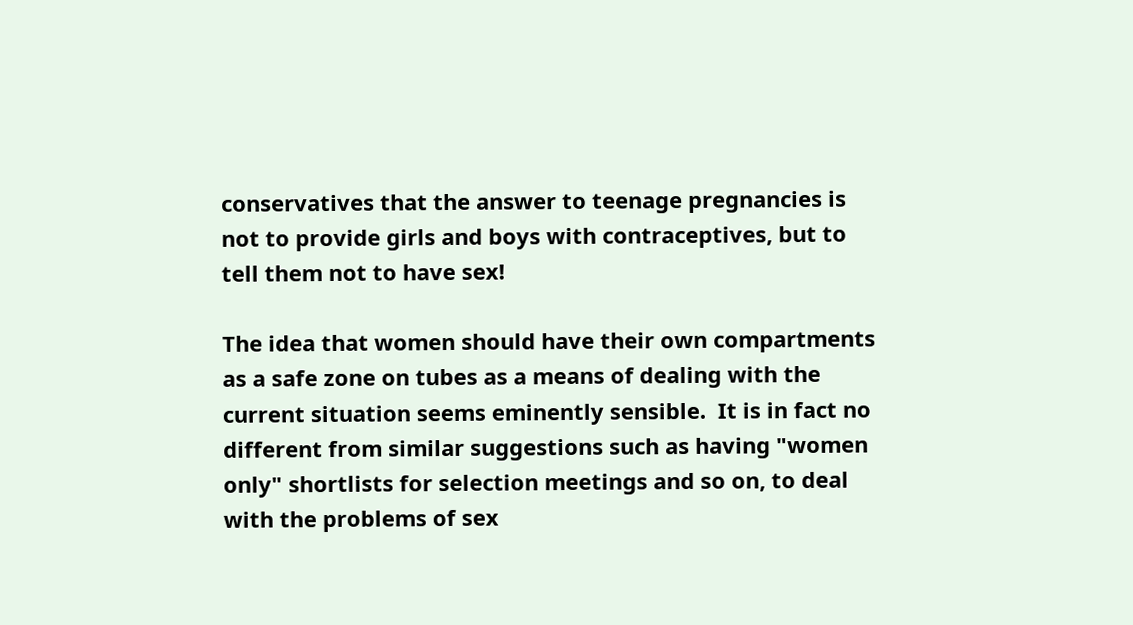conservatives that the answer to teenage pregnancies is not to provide girls and boys with contraceptives, but to tell them not to have sex!

The idea that women should have their own compartments as a safe zone on tubes as a means of dealing with the current situation seems eminently sensible.  It is in fact no different from similar suggestions such as having "women only" shortlists for selection meetings and so on, to deal with the problems of sex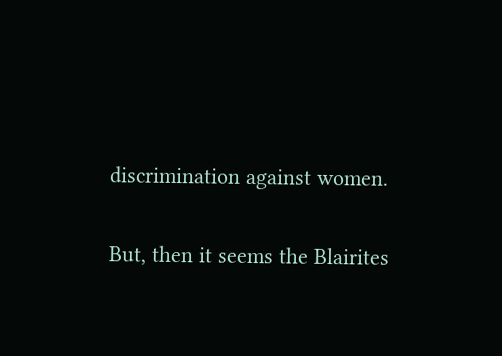discrimination against women.

But, then it seems the Blairites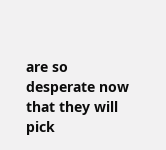are so desperate now that they will pick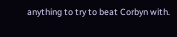anything to try to beat Corbyn with.